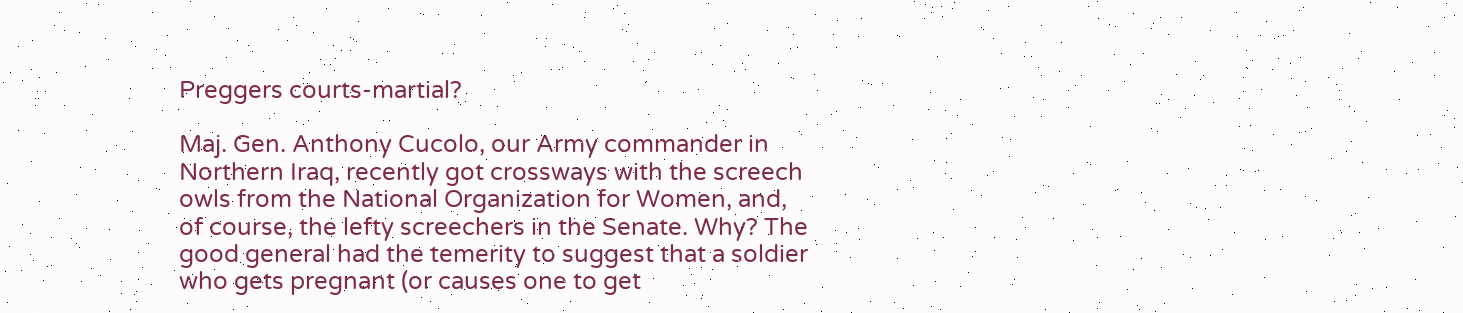Preggers courts-martial?

Maj. Gen. Anthony Cucolo, our Army commander in Northern Iraq, recently got crossways with the screech owls from the National Organization for Women, and, of course, the lefty screechers in the Senate. Why? The good general had the temerity to suggest that a soldier who gets pregnant (or causes one to get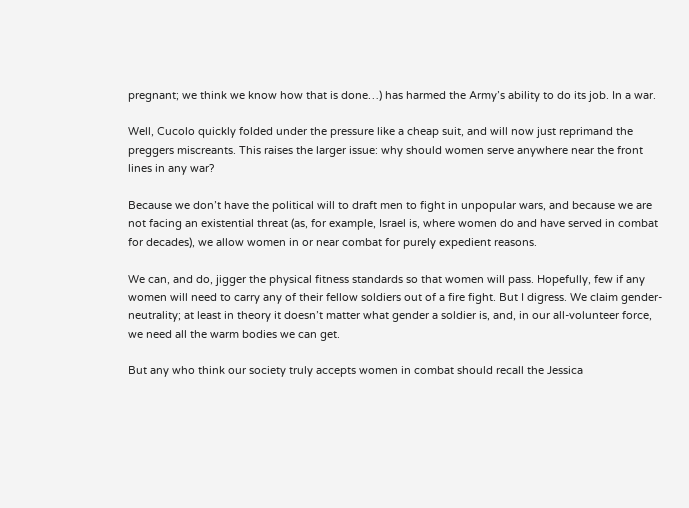pregnant; we think we know how that is done…) has harmed the Army’s ability to do its job. In a war.

Well, Cucolo quickly folded under the pressure like a cheap suit, and will now just reprimand the preggers miscreants. This raises the larger issue: why should women serve anywhere near the front lines in any war?

Because we don’t have the political will to draft men to fight in unpopular wars, and because we are not facing an existential threat (as, for example, Israel is, where women do and have served in combat for decades), we allow women in or near combat for purely expedient reasons.

We can, and do, jigger the physical fitness standards so that women will pass. Hopefully, few if any women will need to carry any of their fellow soldiers out of a fire fight. But I digress. We claim gender-neutrality; at least in theory it doesn’t matter what gender a soldier is, and, in our all-volunteer force, we need all the warm bodies we can get.

But any who think our society truly accepts women in combat should recall the Jessica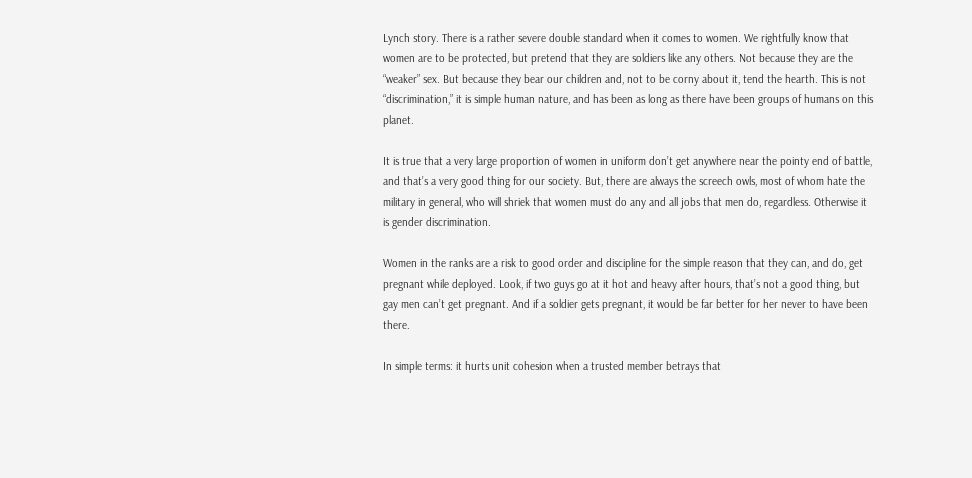Lynch story. There is a rather severe double standard when it comes to women. We rightfully know that women are to be protected, but pretend that they are soldiers like any others. Not because they are the “weaker” sex. But because they bear our children and, not to be corny about it, tend the hearth. This is not “discrimination,” it is simple human nature, and has been as long as there have been groups of humans on this planet.

It is true that a very large proportion of women in uniform don’t get anywhere near the pointy end of battle, and that’s a very good thing for our society. But, there are always the screech owls, most of whom hate the military in general, who will shriek that women must do any and all jobs that men do, regardless. Otherwise it is gender discrimination.

Women in the ranks are a risk to good order and discipline for the simple reason that they can, and do, get pregnant while deployed. Look, if two guys go at it hot and heavy after hours, that’s not a good thing, but gay men can’t get pregnant. And if a soldier gets pregnant, it would be far better for her never to have been there.

In simple terms: it hurts unit cohesion when a trusted member betrays that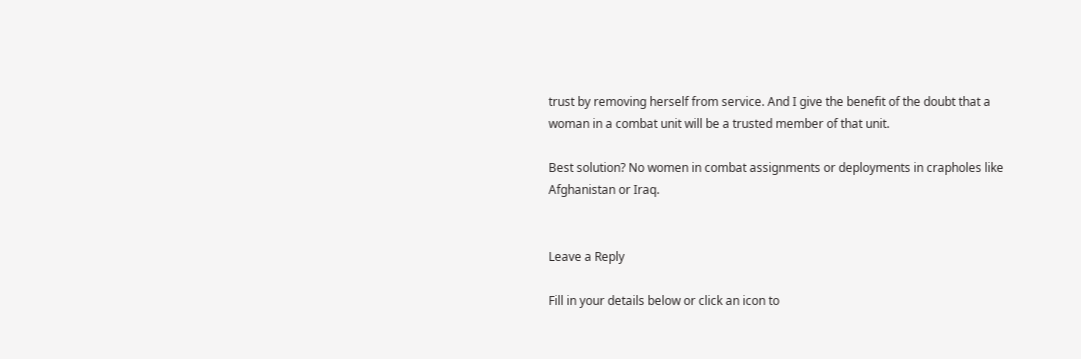trust by removing herself from service. And I give the benefit of the doubt that a woman in a combat unit will be a trusted member of that unit.

Best solution? No women in combat assignments or deployments in crapholes like Afghanistan or Iraq.


Leave a Reply

Fill in your details below or click an icon to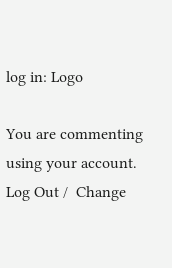log in: Logo

You are commenting using your account. Log Out /  Change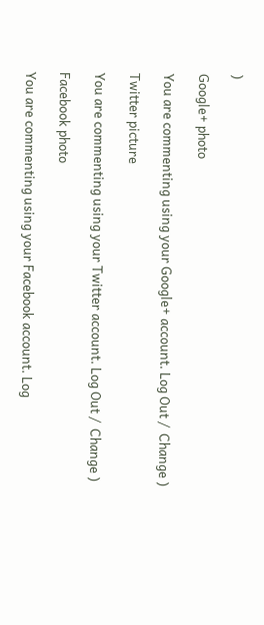)

Google+ photo

You are commenting using your Google+ account. Log Out /  Change )

Twitter picture

You are commenting using your Twitter account. Log Out /  Change )

Facebook photo

You are commenting using your Facebook account. Log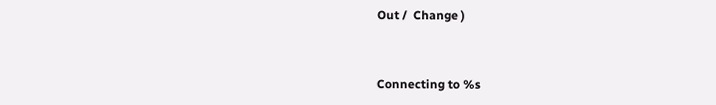Out /  Change )


Connecting to %s